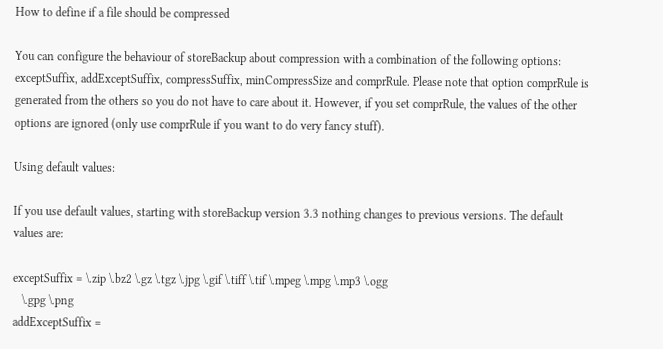How to define if a file should be compressed

You can configure the behaviour of storeBackup about compression with a combination of the following options: exceptSuffix, addExceptSuffix, compressSuffix, minCompressSize and comprRule. Please note that option comprRule is generated from the others so you do not have to care about it. However, if you set comprRule, the values of the other options are ignored (only use comprRule if you want to do very fancy stuff).

Using default values:

If you use default values, starting with storeBackup version 3.3 nothing changes to previous versions. The default values are:

exceptSuffix = \.zip \.bz2 \.gz \.tgz \.jpg \.gif \.tiff \.tif \.mpeg \.mpg \.mp3 \.ogg
   \.gpg \.png
addExceptSuffix =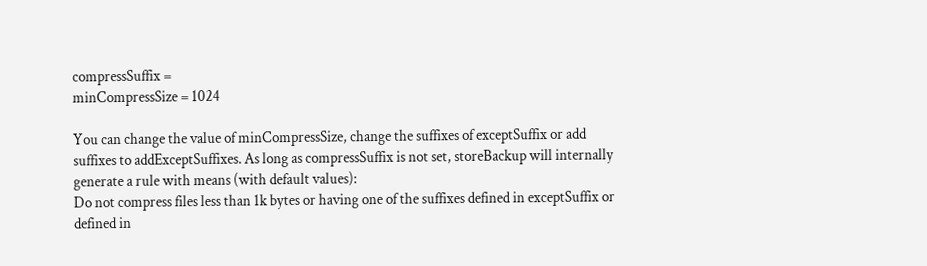compressSuffix =
minCompressSize = 1024

You can change the value of minCompressSize, change the suffixes of exceptSuffix or add suffixes to addExceptSuffixes. As long as compressSuffix is not set, storeBackup will internally generate a rule with means (with default values):
Do not compress files less than 1k bytes or having one of the suffixes defined in exceptSuffix or defined in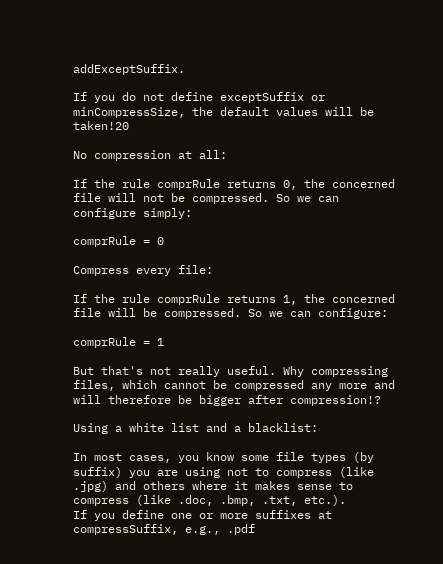addExceptSuffix.

If you do not define exceptSuffix or minCompressSize, the default values will be taken!20

No compression at all:

If the rule comprRule returns 0, the concerned file will not be compressed. So we can configure simply:

comprRule = 0

Compress every file:

If the rule comprRule returns 1, the concerned file will be compressed. So we can configure:

comprRule = 1

But that's not really useful. Why compressing files, which cannot be compressed any more and will therefore be bigger after compression!?

Using a white list and a blacklist:

In most cases, you know some file types (by suffix) you are using not to compress (like .jpg) and others where it makes sense to compress (like .doc, .bmp, .txt, etc.).
If you define one or more suffixes at compressSuffix, e.g., .pdf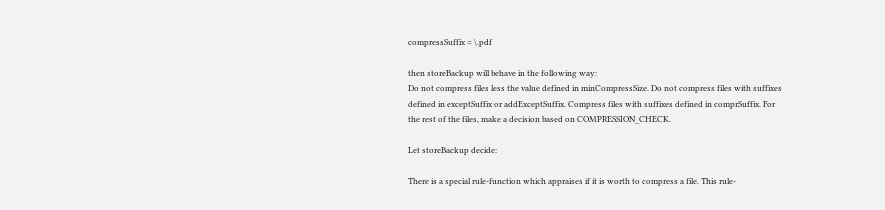compressSuffix = \.pdf

then storeBackup will behave in the following way:
Do not compress files less the value defined in minCompressSize. Do not compress files with suffixes defined in exceptSuffix or addExceptSuffix. Compress files with suffixes defined in comprSuffix. For the rest of the files, make a decision based on COMPRESSION_CHECK.

Let storeBackup decide:

There is a special rule-function which appraises if it is worth to compress a file. This rule-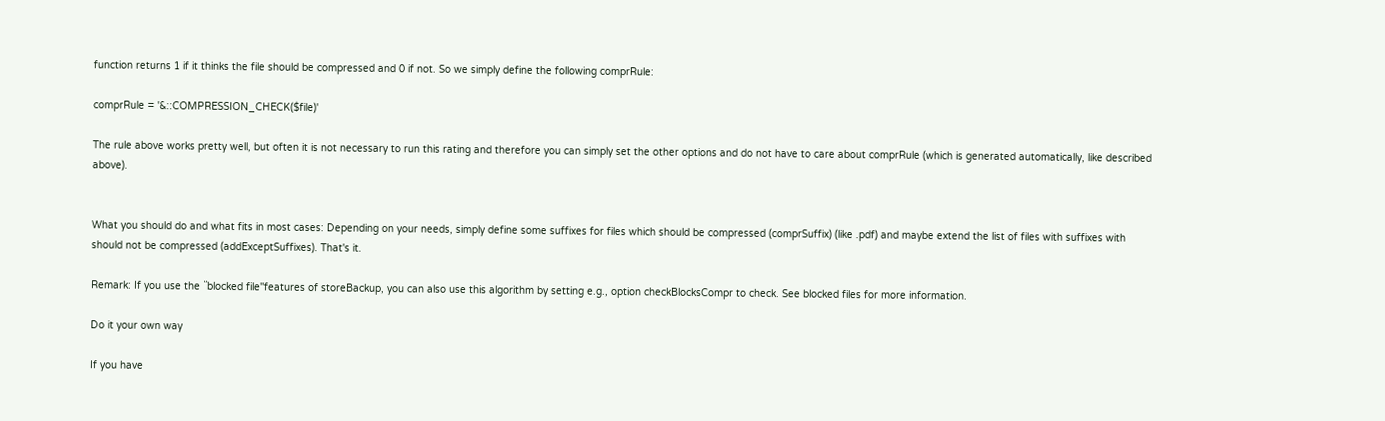function returns 1 if it thinks the file should be compressed and 0 if not. So we simply define the following comprRule:

comprRule = '&::COMPRESSION_CHECK($file)'

The rule above works pretty well, but often it is not necessary to run this rating and therefore you can simply set the other options and do not have to care about comprRule (which is generated automatically, like described above).


What you should do and what fits in most cases: Depending on your needs, simply define some suffixes for files which should be compressed (comprSuffix) (like .pdf) and maybe extend the list of files with suffixes with should not be compressed (addExceptSuffixes). That's it.

Remark: If you use the ``blocked file''features of storeBackup, you can also use this algorithm by setting e.g., option checkBlocksCompr to check. See blocked files for more information.

Do it your own way

If you have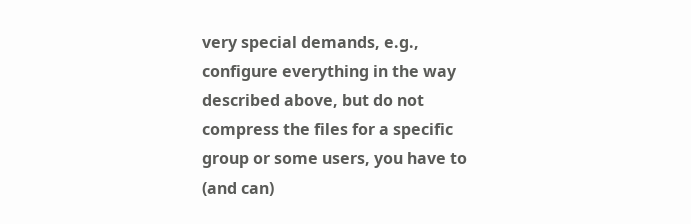very special demands, e.g., configure everything in the way described above, but do not compress the files for a specific group or some users, you have to (and can)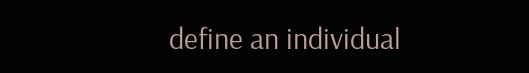define an individual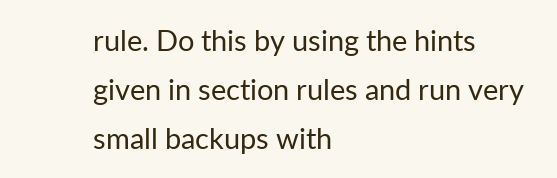rule. Do this by using the hints given in section rules and run very small backups with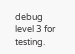debug level 3 for testing.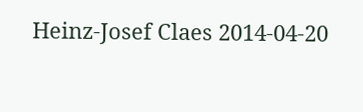Heinz-Josef Claes 2014-04-20